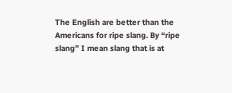The English are better than the Americans for ripe slang. By “ripe slang” I mean slang that is at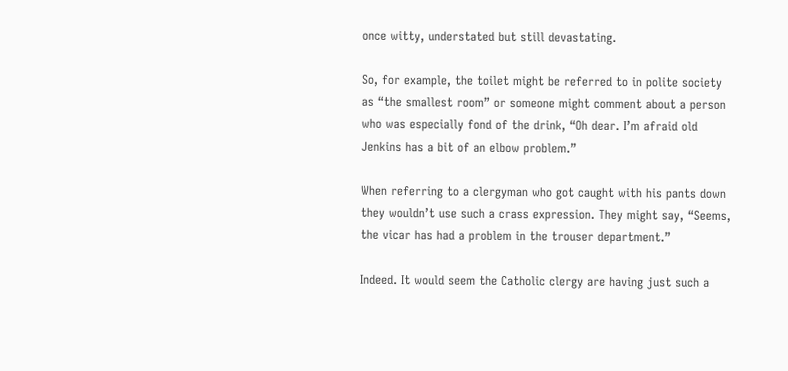once witty, understated but still devastating.

So, for example, the toilet might be referred to in polite society as “the smallest room” or someone might comment about a person who was especially fond of the drink, “Oh dear. I’m afraid old Jenkins has a bit of an elbow problem.”

When referring to a clergyman who got caught with his pants down they wouldn’t use such a crass expression. They might say, “Seems, the vicar has had a problem in the trouser department.”

Indeed. It would seem the Catholic clergy are having just such a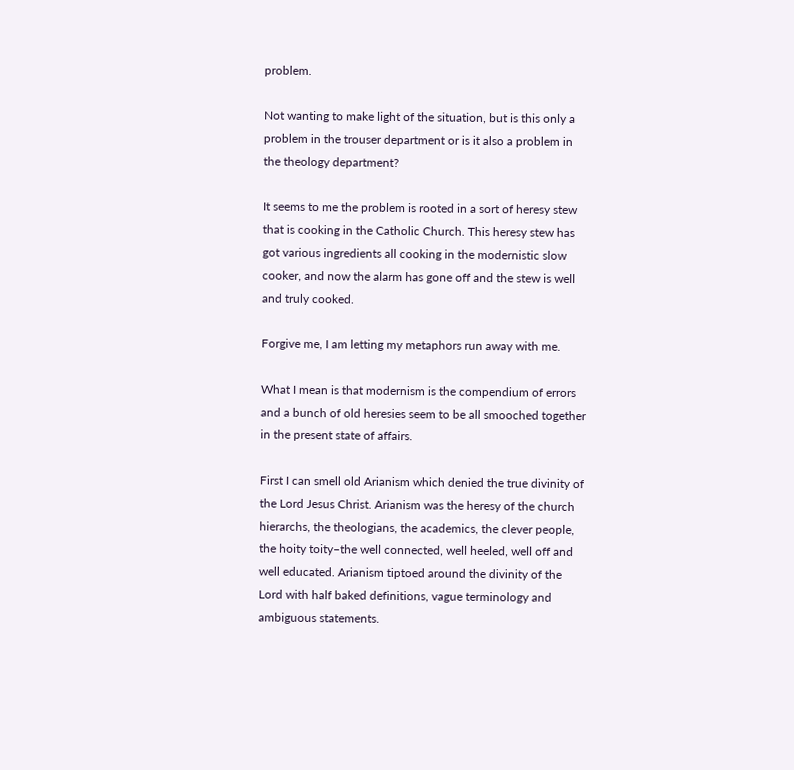problem.

Not wanting to make light of the situation, but is this only a problem in the trouser department or is it also a problem in the theology department?

It seems to me the problem is rooted in a sort of heresy stew that is cooking in the Catholic Church. This heresy stew has got various ingredients all cooking in the modernistic slow cooker, and now the alarm has gone off and the stew is well and truly cooked.

Forgive me, I am letting my metaphors run away with me.

What I mean is that modernism is the compendium of errors and a bunch of old heresies seem to be all smooched together in the present state of affairs.

First I can smell old Arianism which denied the true divinity of the Lord Jesus Christ. Arianism was the heresy of the church hierarchs, the theologians, the academics, the clever people, the hoity toity–the well connected, well heeled, well off and well educated. Arianism tiptoed around the divinity of the Lord with half baked definitions, vague terminology and ambiguous statements.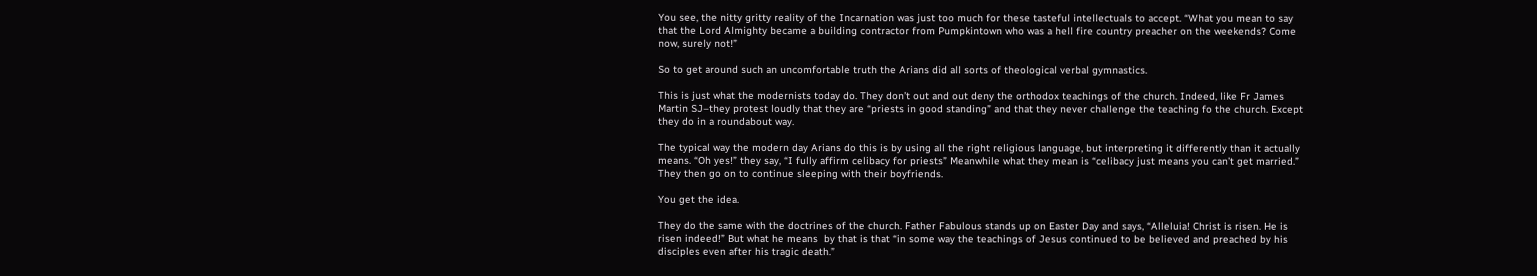You see, the nitty gritty reality of the Incarnation was just too much for these tasteful intellectuals to accept. “What you mean to say that the Lord Almighty became a building contractor from Pumpkintown who was a hell fire country preacher on the weekends? Come now, surely not!”

So to get around such an uncomfortable truth the Arians did all sorts of theological verbal gymnastics.

This is just what the modernists today do. They don’t out and out deny the orthodox teachings of the church. Indeed, like Fr James Martin SJ–they protest loudly that they are “priests in good standing” and that they never challenge the teaching fo the church. Except they do in a roundabout way.

The typical way the modern day Arians do this is by using all the right religious language, but interpreting it differently than it actually means. “Oh yes!” they say, “I fully affirm celibacy for priests” Meanwhile what they mean is “celibacy just means you can’t get married.” They then go on to continue sleeping with their boyfriends.

You get the idea.

They do the same with the doctrines of the church. Father Fabulous stands up on Easter Day and says, “Alleluia! Christ is risen. He is risen indeed!” But what he means  by that is that “in some way the teachings of Jesus continued to be believed and preached by his disciples even after his tragic death.”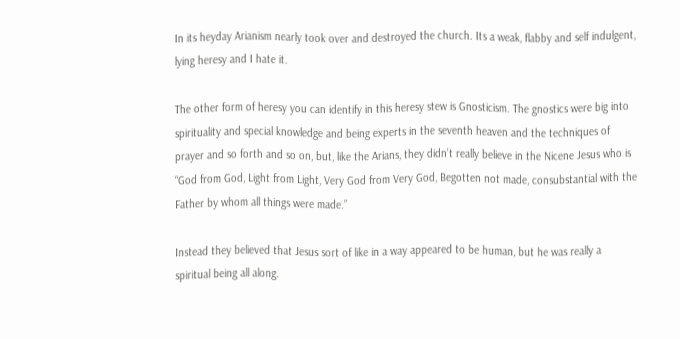In its heyday Arianism nearly took over and destroyed the church. Its a weak, flabby and self indulgent, lying heresy and I hate it.

The other form of heresy you can identify in this heresy stew is Gnosticism. The gnostics were big into spirituality and special knowledge and being experts in the seventh heaven and the techniques of prayer and so forth and so on, but, like the Arians, they didn’t really believe in the Nicene Jesus who is “God from God, Light from Light, Very God from Very God, Begotten not made, consubstantial with the Father by whom all things were made.”

Instead they believed that Jesus sort of like in a way appeared to be human, but he was really a spiritual being all along.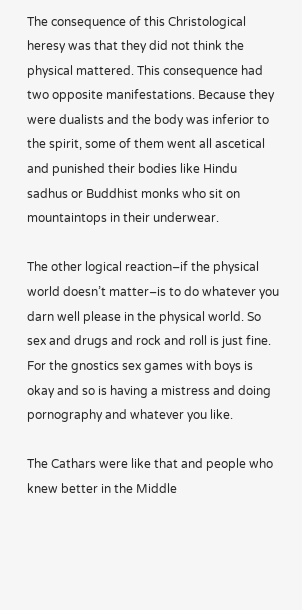The consequence of this Christological heresy was that they did not think the physical mattered. This consequence had two opposite manifestations. Because they were dualists and the body was inferior to the spirit, some of them went all ascetical and punished their bodies like Hindu sadhus or Buddhist monks who sit on mountaintops in their underwear.

The other logical reaction–if the physical world doesn’t matter–is to do whatever you darn well please in the physical world. So sex and drugs and rock and roll is just fine. For the gnostics sex games with boys is okay and so is having a mistress and doing pornography and whatever you like.

The Cathars were like that and people who knew better in the Middle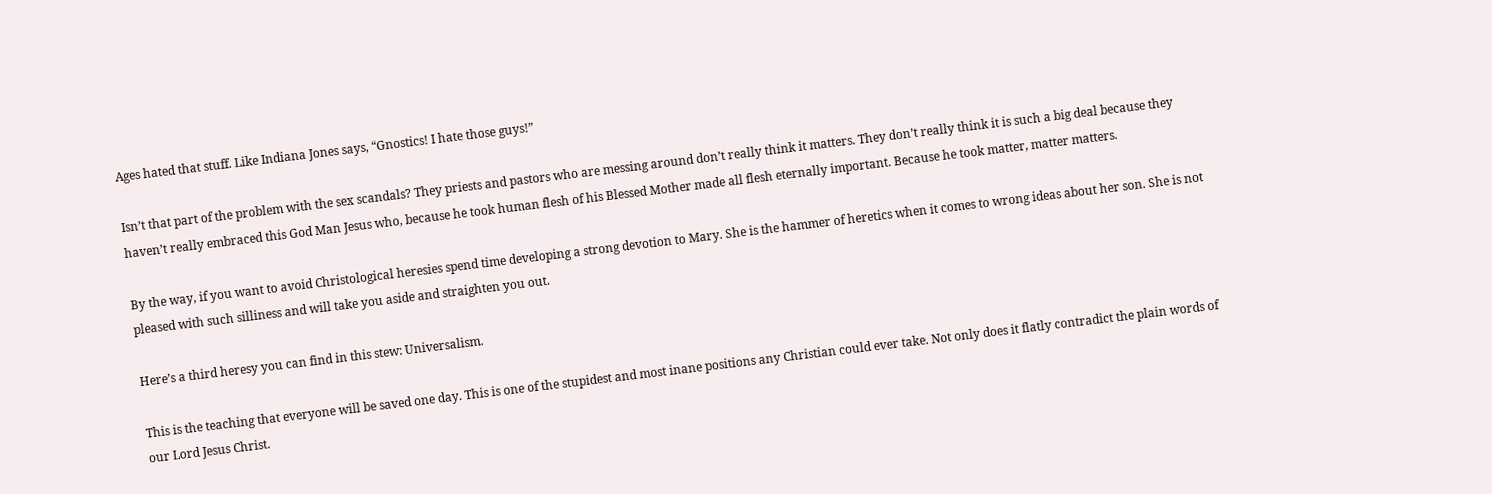Ages hated that stuff. Like Indiana Jones says, “Gnostics! I hate those guys!”

Isn’t that part of the problem with the sex scandals? They priests and pastors who are messing around don’t really think it matters. They don’t really think it is such a big deal because they haven’t really embraced this God Man Jesus who, because he took human flesh of his Blessed Mother made all flesh eternally important. Because he took matter, matter matters.

By the way, if you want to avoid Christological heresies spend time developing a strong devotion to Mary. She is the hammer of heretics when it comes to wrong ideas about her son. She is not pleased with such silliness and will take you aside and straighten you out.

Here’s a third heresy you can find in this stew: Universalism.

This is the teaching that everyone will be saved one day. This is one of the stupidest and most inane positions any Christian could ever take. Not only does it flatly contradict the plain words of our Lord Jesus Christ.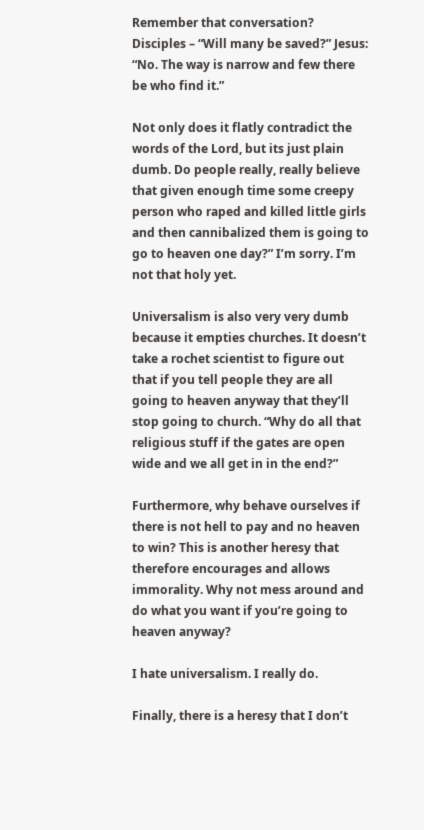Remember that conversation? Disciples – “Will many be saved?” Jesus: “No. The way is narrow and few there be who find it.”

Not only does it flatly contradict the words of the Lord, but its just plain dumb. Do people really, really believe that given enough time some creepy person who raped and killed little girls and then cannibalized them is going to go to heaven one day?” I’m sorry. I’m not that holy yet.

Universalism is also very very dumb because it empties churches. It doesn’t take a rochet scientist to figure out that if you tell people they are all going to heaven anyway that they’ll stop going to church. “Why do all that religious stuff if the gates are open wide and we all get in in the end?”

Furthermore, why behave ourselves if there is not hell to pay and no heaven to win? This is another heresy that therefore encourages and allows immorality. Why not mess around and do what you want if you’re going to heaven anyway?

I hate universalism. I really do.

Finally, there is a heresy that I don’t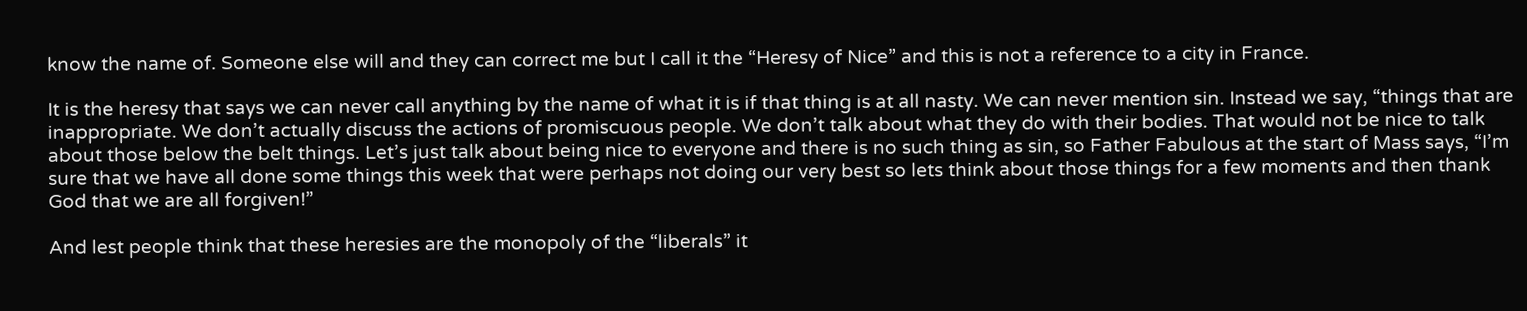know the name of. Someone else will and they can correct me but I call it the “Heresy of Nice” and this is not a reference to a city in France.

It is the heresy that says we can never call anything by the name of what it is if that thing is at all nasty. We can never mention sin. Instead we say, “things that are inappropriate. We don’t actually discuss the actions of promiscuous people. We don’t talk about what they do with their bodies. That would not be nice to talk about those below the belt things. Let’s just talk about being nice to everyone and there is no such thing as sin, so Father Fabulous at the start of Mass says, “I’m sure that we have all done some things this week that were perhaps not doing our very best so lets think about those things for a few moments and then thank God that we are all forgiven!”

And lest people think that these heresies are the monopoly of the “liberals” it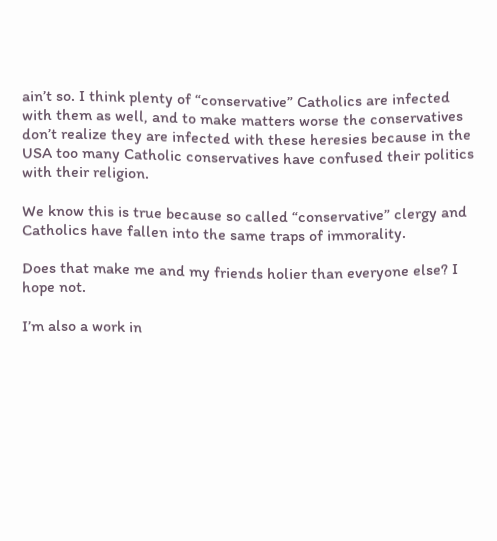ain’t so. I think plenty of “conservative” Catholics are infected with them as well, and to make matters worse the conservatives don’t realize they are infected with these heresies because in the USA too many Catholic conservatives have confused their politics with their religion.

We know this is true because so called “conservative” clergy and Catholics have fallen into the same traps of immorality.

Does that make me and my friends holier than everyone else? I hope not.

I’m also a work in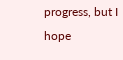progress, but I hope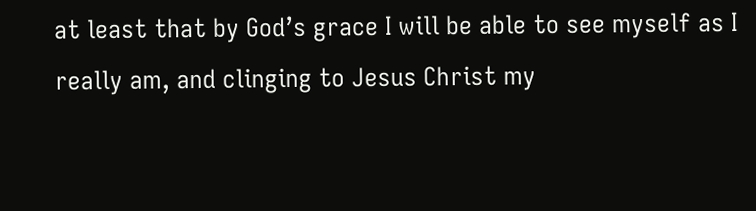at least that by God’s grace I will be able to see myself as I really am, and clinging to Jesus Christ my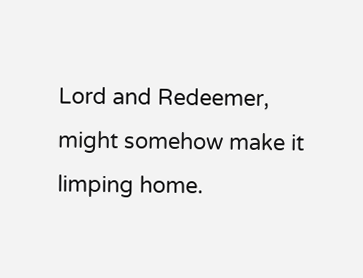Lord and Redeemer, might somehow make it limping home.